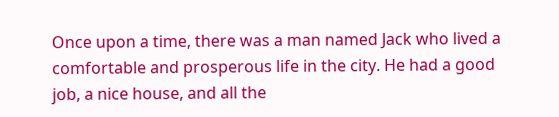Once upon a time, there was a man named Jack who lived a comfortable and prosperous life in the city. He had a good job, a nice house, and all the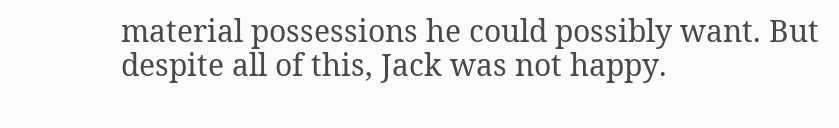material possessions he could possibly want. But despite all of this, Jack was not happy.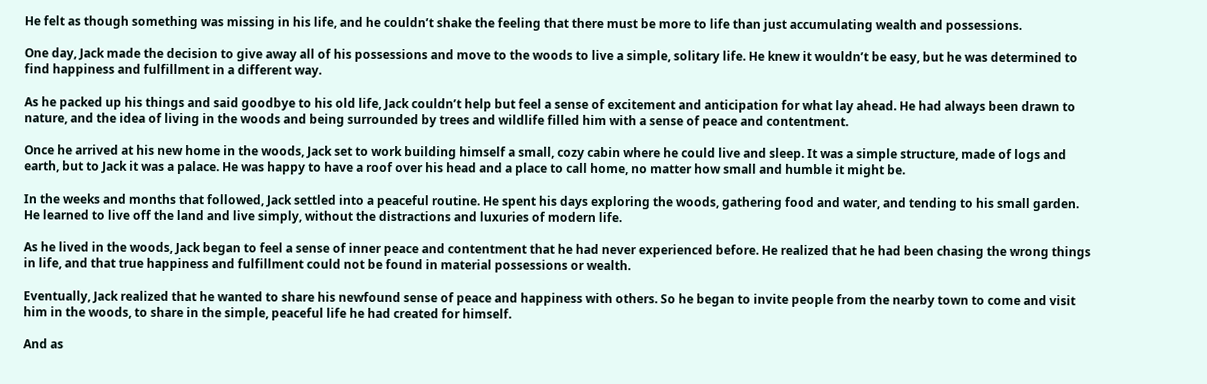He felt as though something was missing in his life, and he couldn’t shake the feeling that there must be more to life than just accumulating wealth and possessions.

One day, Jack made the decision to give away all of his possessions and move to the woods to live a simple, solitary life. He knew it wouldn’t be easy, but he was determined to find happiness and fulfillment in a different way.

As he packed up his things and said goodbye to his old life, Jack couldn’t help but feel a sense of excitement and anticipation for what lay ahead. He had always been drawn to nature, and the idea of living in the woods and being surrounded by trees and wildlife filled him with a sense of peace and contentment.

Once he arrived at his new home in the woods, Jack set to work building himself a small, cozy cabin where he could live and sleep. It was a simple structure, made of logs and earth, but to Jack it was a palace. He was happy to have a roof over his head and a place to call home, no matter how small and humble it might be.

In the weeks and months that followed, Jack settled into a peaceful routine. He spent his days exploring the woods, gathering food and water, and tending to his small garden. He learned to live off the land and live simply, without the distractions and luxuries of modern life.

As he lived in the woods, Jack began to feel a sense of inner peace and contentment that he had never experienced before. He realized that he had been chasing the wrong things in life, and that true happiness and fulfillment could not be found in material possessions or wealth.

Eventually, Jack realized that he wanted to share his newfound sense of peace and happiness with others. So he began to invite people from the nearby town to come and visit him in the woods, to share in the simple, peaceful life he had created for himself.

And as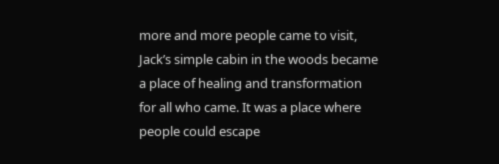more and more people came to visit, Jack’s simple cabin in the woods became a place of healing and transformation for all who came. It was a place where people could escape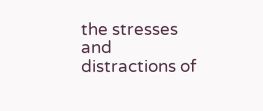the stresses and distractions of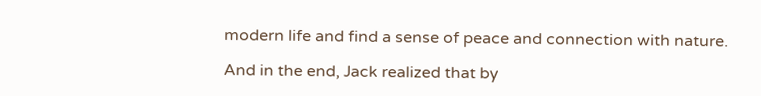modern life and find a sense of peace and connection with nature.

And in the end, Jack realized that by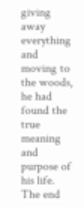giving away everything and moving to the woods, he had found the true meaning and purpose of his life. The end